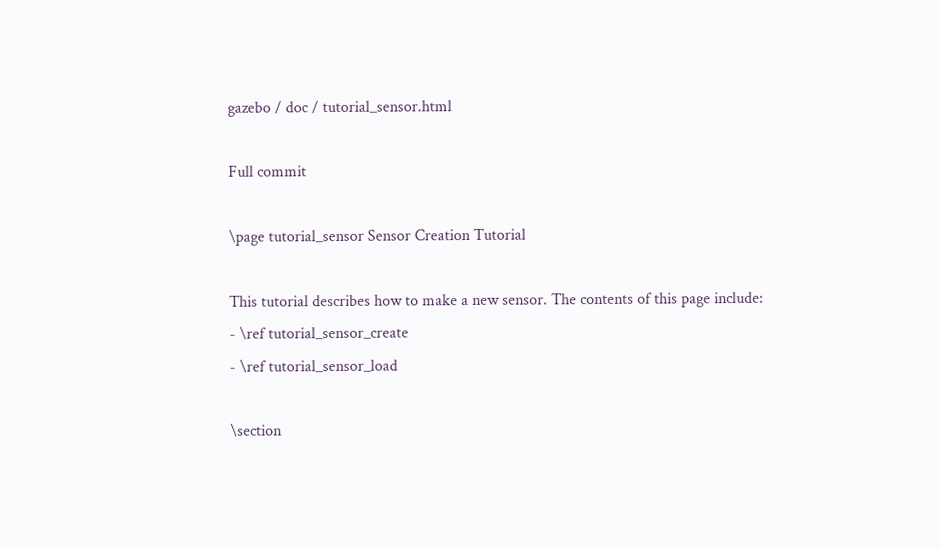gazebo / doc / tutorial_sensor.html

Full commit

\page tutorial_sensor Sensor Creation Tutorial

This tutorial describes how to make a new sensor. The contents of this page include:
- \ref tutorial_sensor_create
- \ref tutorial_sensor_load

\section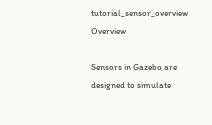tutorial_sensor_overview Overview

Sensors in Gazebo are designed to simulate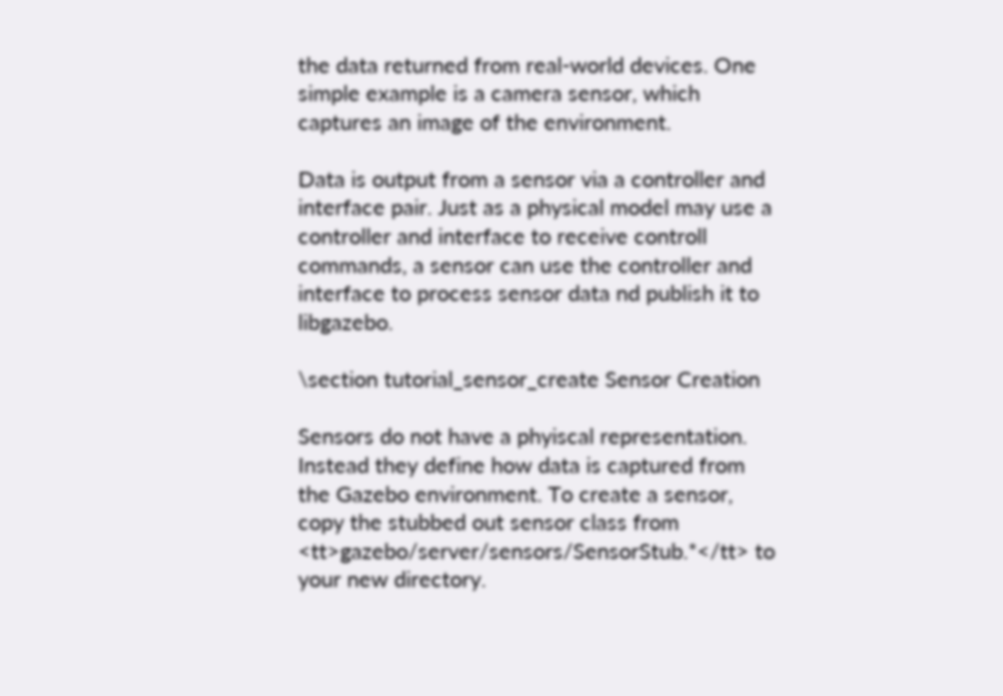the data returned from real-world devices. One simple example is a camera sensor, which captures an image of the environment.

Data is output from a sensor via a controller and interface pair. Just as a physical model may use a controller and interface to receive controll commands, a sensor can use the controller and interface to process sensor data nd publish it to libgazebo.

\section tutorial_sensor_create Sensor Creation

Sensors do not have a phyiscal representation. Instead they define how data is captured from the Gazebo environment. To create a sensor, copy the stubbed out sensor class from <tt>gazebo/server/sensors/SensorStub.*</tt> to your new directory.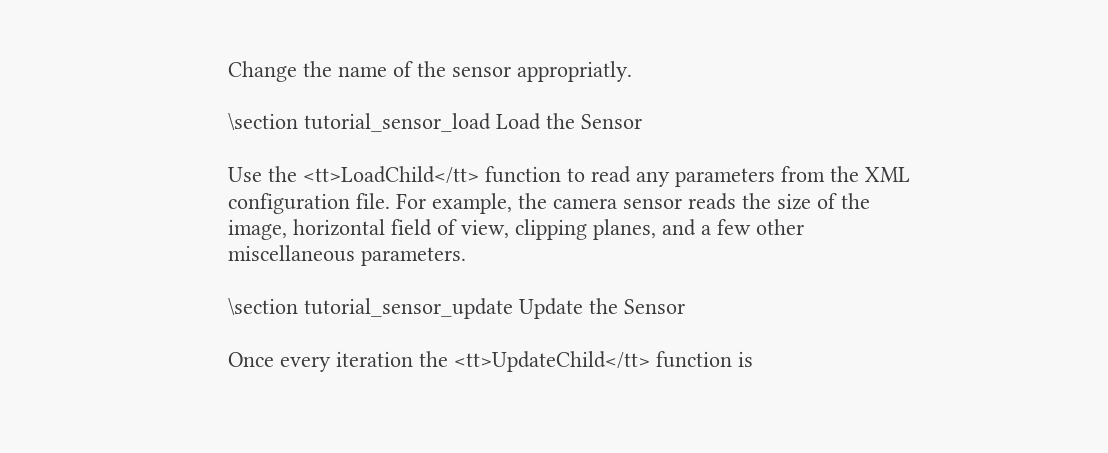Change the name of the sensor appropriatly.

\section tutorial_sensor_load Load the Sensor

Use the <tt>LoadChild</tt> function to read any parameters from the XML
configuration file. For example, the camera sensor reads the size of the
image, horizontal field of view, clipping planes, and a few other
miscellaneous parameters.

\section tutorial_sensor_update Update the Sensor

Once every iteration the <tt>UpdateChild</tt> function is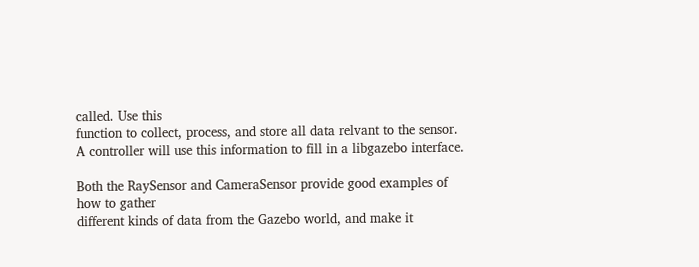called. Use this
function to collect, process, and store all data relvant to the sensor.
A controller will use this information to fill in a libgazebo interface.

Both the RaySensor and CameraSensor provide good examples of how to gather
different kinds of data from the Gazebo world, and make it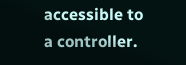accessible to
a controller.